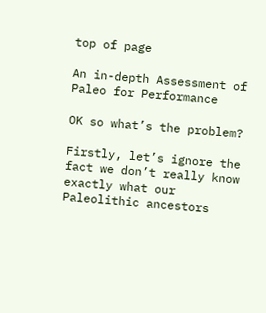top of page

An in-depth Assessment of Paleo for Performance

OK so what’s the problem?

Firstly, let’s ignore the fact we don’t really know exactly what our Paleolithic ancestors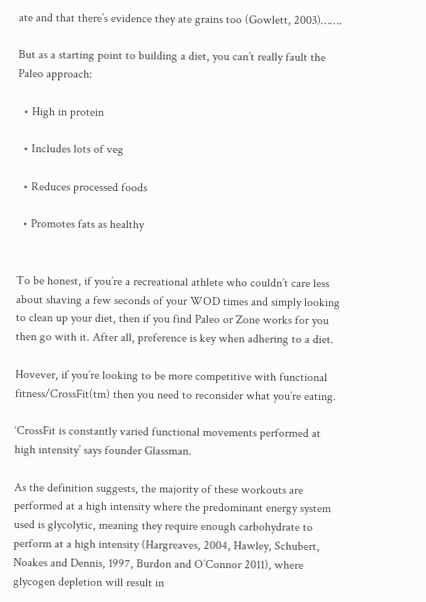ate and that there’s evidence they ate grains too (Gowlett, 2003)…….

But as a starting point to building a diet, you can’t really fault the Paleo approach:

  • High in protein

  • Includes lots of veg

  • Reduces processed foods

  • Promotes fats as healthy


To be honest, if you’re a recreational athlete who couldn’t care less about shaving a few seconds of your WOD times and simply looking to clean up your diet, then if you find Paleo or Zone works for you then go with it. After all, preference is key when adhering to a diet.

Hovever, if you’re looking to be more competitive with functional fitness/CrossFit(tm) then you need to reconsider what you’re eating.

‘CrossFit is constantly varied functional movements performed at high intensity’ says founder Glassman.

As the definition suggests, the majority of these workouts are performed at a high intensity where the predominant energy system used is glycolytic, meaning they require enough carbohydrate to perform at a high intensity (Hargreaves, 2004, Hawley, Schubert, Noakes and Dennis, 1997, Burdon and O’Connor 2011), where glycogen depletion will result in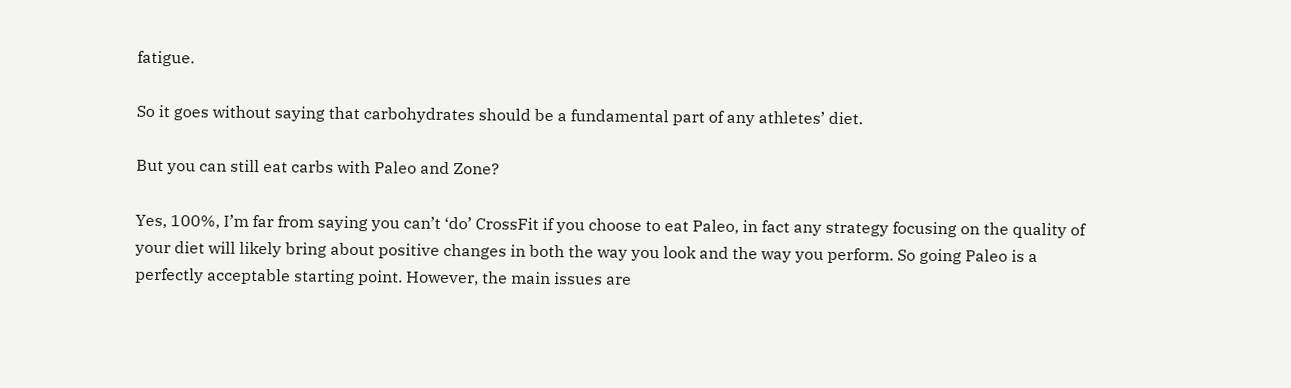fatigue.

So it goes without saying that carbohydrates should be a fundamental part of any athletes’ diet.

But you can still eat carbs with Paleo and Zone?

Yes, 100%, I’m far from saying you can’t ‘do’ CrossFit if you choose to eat Paleo, in fact any strategy focusing on the quality of your diet will likely bring about positive changes in both the way you look and the way you perform. So going Paleo is a perfectly acceptable starting point. However, the main issues are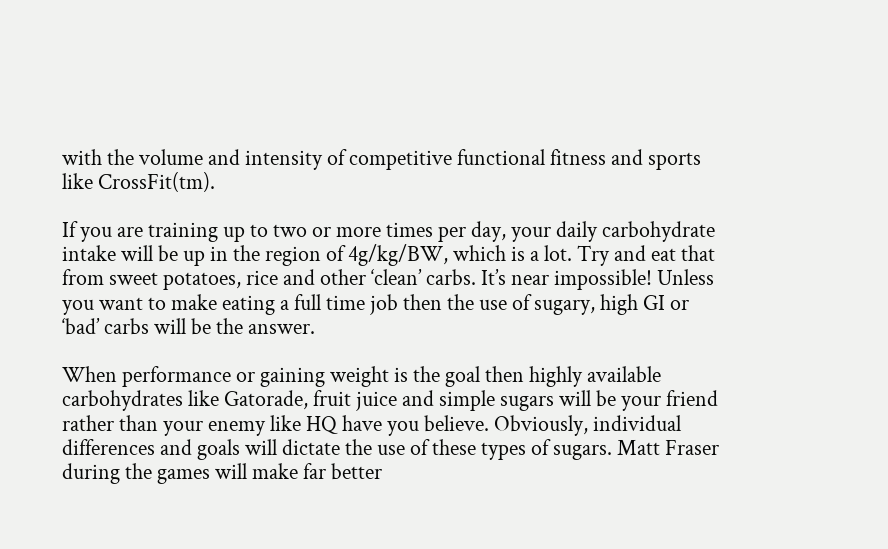with the volume and intensity of competitive functional fitness and sports like CrossFit(tm).

If you are training up to two or more times per day, your daily carbohydrate intake will be up in the region of 4g/kg/BW, which is a lot. Try and eat that from sweet potatoes, rice and other ‘clean’ carbs. It’s near impossible! Unless you want to make eating a full time job then the use of sugary, high GI or ‘bad’ carbs will be the answer.

When performance or gaining weight is the goal then highly available carbohydrates like Gatorade, fruit juice and simple sugars will be your friend rather than your enemy like HQ have you believe. Obviously, individual differences and goals will dictate the use of these types of sugars. Matt Fraser during the games will make far better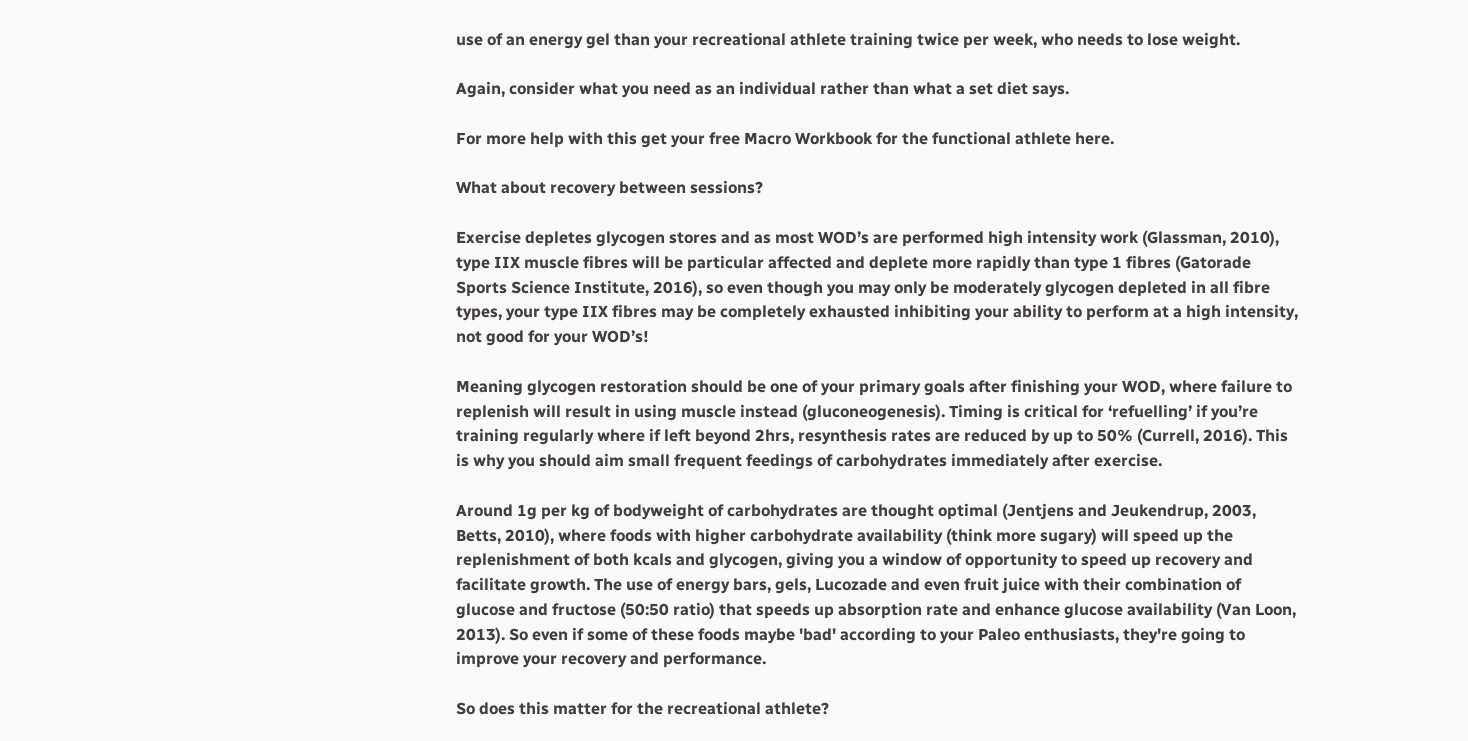use of an energy gel than your recreational athlete training twice per week, who needs to lose weight.

Again, consider what you need as an individual rather than what a set diet says.

For more help with this get your free Macro Workbook for the functional athlete here.

What about recovery between sessions?

Exercise depletes glycogen stores and as most WOD’s are performed high intensity work (Glassman, 2010), type IIX muscle fibres will be particular affected and deplete more rapidly than type 1 fibres (Gatorade Sports Science Institute, 2016), so even though you may only be moderately glycogen depleted in all fibre types, your type IIX fibres may be completely exhausted inhibiting your ability to perform at a high intensity, not good for your WOD’s!

Meaning glycogen restoration should be one of your primary goals after finishing your WOD, where failure to replenish will result in using muscle instead (gluconeogenesis). Timing is critical for ‘refuelling’ if you’re training regularly where if left beyond 2hrs, resynthesis rates are reduced by up to 50% (Currell, 2016). This is why you should aim small frequent feedings of carbohydrates immediately after exercise.

Around 1g per kg of bodyweight of carbohydrates are thought optimal (Jentjens and Jeukendrup, 2003, Betts, 2010), where foods with higher carbohydrate availability (think more sugary) will speed up the replenishment of both kcals and glycogen, giving you a window of opportunity to speed up recovery and facilitate growth. The use of energy bars, gels, Lucozade and even fruit juice with their combination of glucose and fructose (50:50 ratio) that speeds up absorption rate and enhance glucose availability (Van Loon, 2013). So even if some of these foods maybe 'bad' according to your Paleo enthusiasts, they're going to improve your recovery and performance.

So does this matter for the recreational athlete?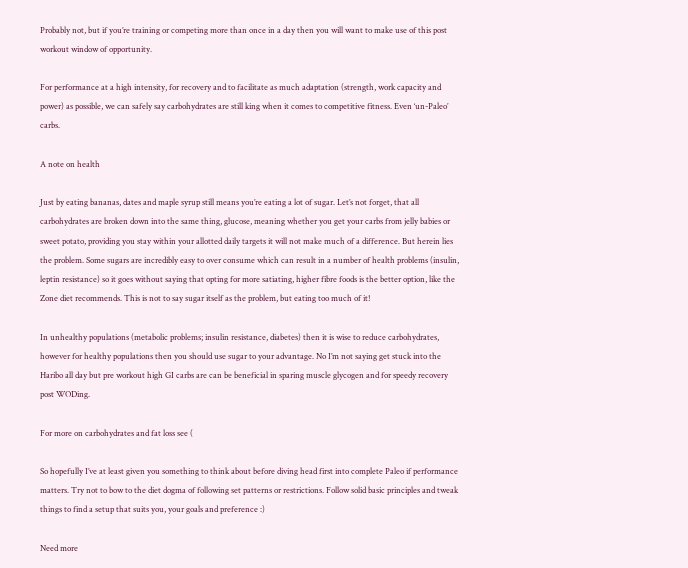Probably not, but if you’re training or competing more than once in a day then you will want to make use of this post workout window of opportunity.

For performance at a high intensity, for recovery and to facilitate as much adaptation (strength, work capacity and power) as possible, we can safely say carbohydrates are still king when it comes to competitive fitness. Even ‘un-Paleo’ carbs.

A note on health

Just by eating bananas, dates and maple syrup still means you’re eating a lot of sugar. Let’s not forget, that all carbohydrates are broken down into the same thing, glucose, meaning whether you get your carbs from jelly babies or sweet potato, providing you stay within your allotted daily targets it will not make much of a difference. But herein lies the problem. Some sugars are incredibly easy to over consume which can result in a number of health problems (insulin, leptin resistance) so it goes without saying that opting for more satiating, higher fibre foods is the better option, like the Zone diet recommends. This is not to say sugar itself as the problem, but eating too much of it!

In unhealthy populations (metabolic problems; insulin resistance, diabetes) then it is wise to reduce carbohydrates, however for healthy populations then you should use sugar to your advantage. No I’m not saying get stuck into the Haribo all day but pre workout high GI carbs are can be beneficial in sparing muscle glycogen and for speedy recovery post WODing.

For more on carbohydrates and fat loss see (

So hopefully I’ve at least given you something to think about before diving head first into complete Paleo if performance matters. Try not to bow to the diet dogma of following set patterns or restrictions. Follow solid basic principles and tweak things to find a setup that suits you, your goals and preference :)

Need more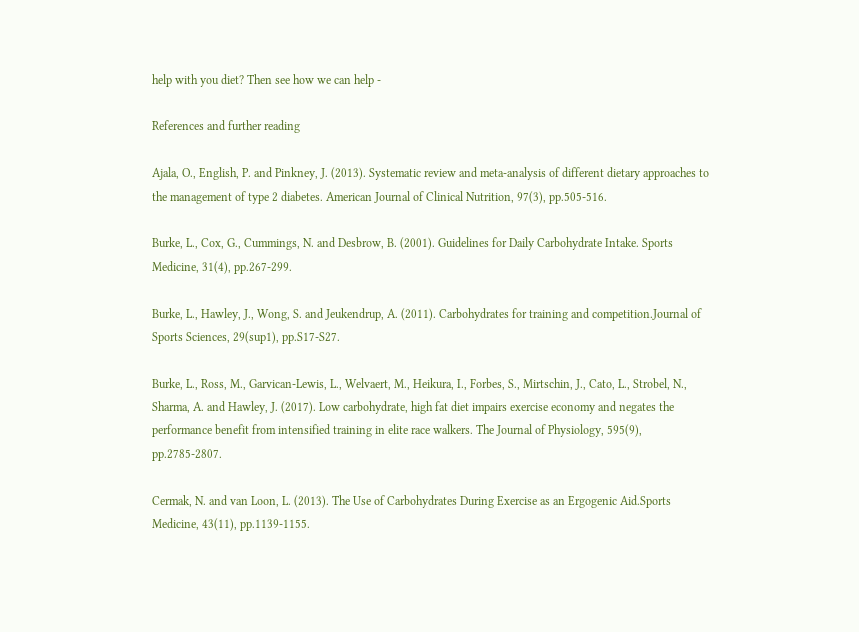help with you diet? Then see how we can help -

References and further reading

Ajala, O., English, P. and Pinkney, J. (2013). Systematic review and meta-analysis of different dietary approaches to the management of type 2 diabetes. American Journal of Clinical Nutrition, 97(3), pp.505-516.

Burke, L., Cox, G., Cummings, N. and Desbrow, B. (2001). Guidelines for Daily Carbohydrate Intake. Sports Medicine, 31(4), pp.267-299.

Burke, L., Hawley, J., Wong, S. and Jeukendrup, A. (2011). Carbohydrates for training and competition.Journal of Sports Sciences, 29(sup1), pp.S17-S27.

Burke, L., Ross, M., Garvican-Lewis, L., Welvaert, M., Heikura, I., Forbes, S., Mirtschin, J., Cato, L., Strobel, N., Sharma, A. and Hawley, J. (2017). Low carbohydrate, high fat diet impairs exercise economy and negates the performance benefit from intensified training in elite race walkers. The Journal of Physiology, 595(9), pp.2785-2807.

Cermak, N. and van Loon, L. (2013). The Use of Carbohydrates During Exercise as an Ergogenic Aid.Sports Medicine, 43(11), pp.1139-1155.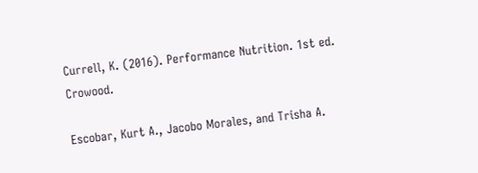Currell, K. (2016). Performance Nutrition. 1st ed. Crowood.

Escobar, Kurt A., Jacobo Morales, and Trisha A.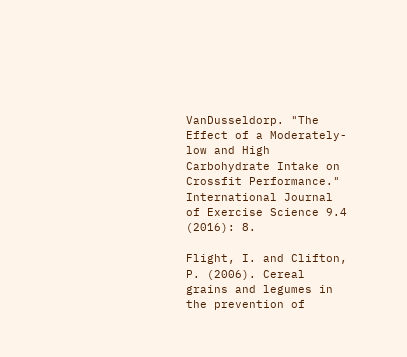VanDusseldorp. "The Effect of a Moderately-low and High Carbohydrate Intake on Crossfit Performance." International Journal of Exercise Science 9.4 (2016): 8.

Flight, I. and Clifton, P. (2006). Cereal grains and legumes in the prevention of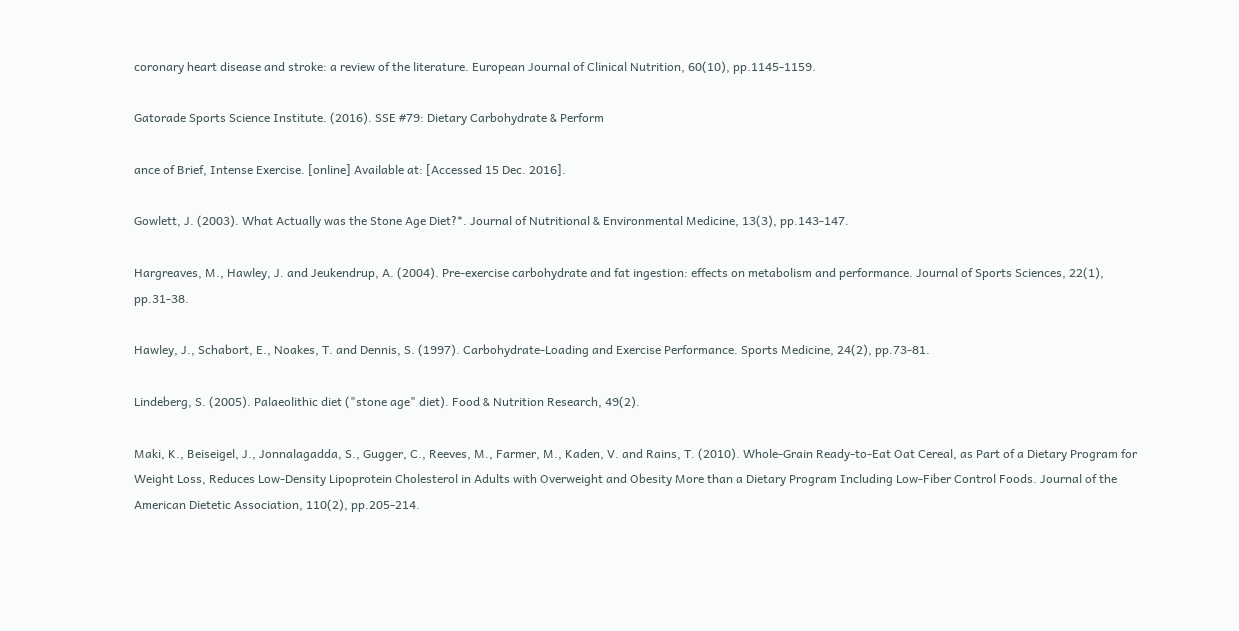coronary heart disease and stroke: a review of the literature. European Journal of Clinical Nutrition, 60(10), pp.1145-1159.

Gatorade Sports Science Institute. (2016). SSE #79: Dietary Carbohydrate & Perform

ance of Brief, Intense Exercise. [online] Available at: [Accessed 15 Dec. 2016].

Gowlett, J. (2003). What Actually was the Stone Age Diet?*. Journal of Nutritional & Environmental Medicine, 13(3), pp.143-147.

Hargreaves, M., Hawley, J. and Jeukendrup, A. (2004). Pre-exercise carbohydrate and fat ingestion: effects on metabolism and performance. Journal of Sports Sciences, 22(1), pp.31-38.

Hawley, J., Schabort, E., Noakes, T. and Dennis, S. (1997). Carbohydrate-Loading and Exercise Performance. Sports Medicine, 24(2), pp.73-81.

Lindeberg, S. (2005). Palaeolithic diet ("stone age" diet). Food & Nutrition Research, 49(2).

Maki, K., Beiseigel, J., Jonnalagadda, S., Gugger, C., Reeves, M., Farmer, M., Kaden, V. and Rains, T. (2010). Whole-Grain Ready-to-Eat Oat Cereal, as Part of a Dietary Program for Weight Loss, Reduces Low-Density Lipoprotein Cholesterol in Adults with Overweight and Obesity More than a Dietary Program Including Low-Fiber Control Foods. Journal of the American Dietetic Association, 110(2), pp.205-214.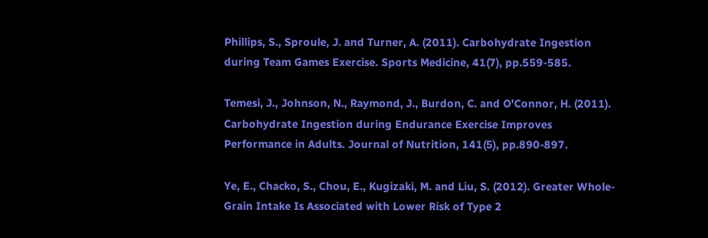Phillips, S., Sproule, J. and Turner, A. (2011). Carbohydrate Ingestion during Team Games Exercise. Sports Medicine, 41(7), pp.559-585.

Temesi, J., Johnson, N., Raymond, J., Burdon, C. and O'Connor, H. (2011). Carbohydrate Ingestion during Endurance Exercise Improves Performance in Adults. Journal of Nutrition, 141(5), pp.890-897.

Ye, E., Chacko, S., Chou, E., Kugizaki, M. and Liu, S. (2012). Greater Whole-Grain Intake Is Associated with Lower Risk of Type 2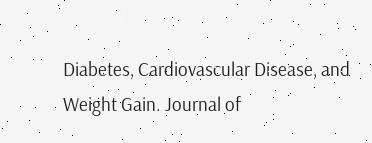Diabetes, Cardiovascular Disease, and Weight Gain. Journal of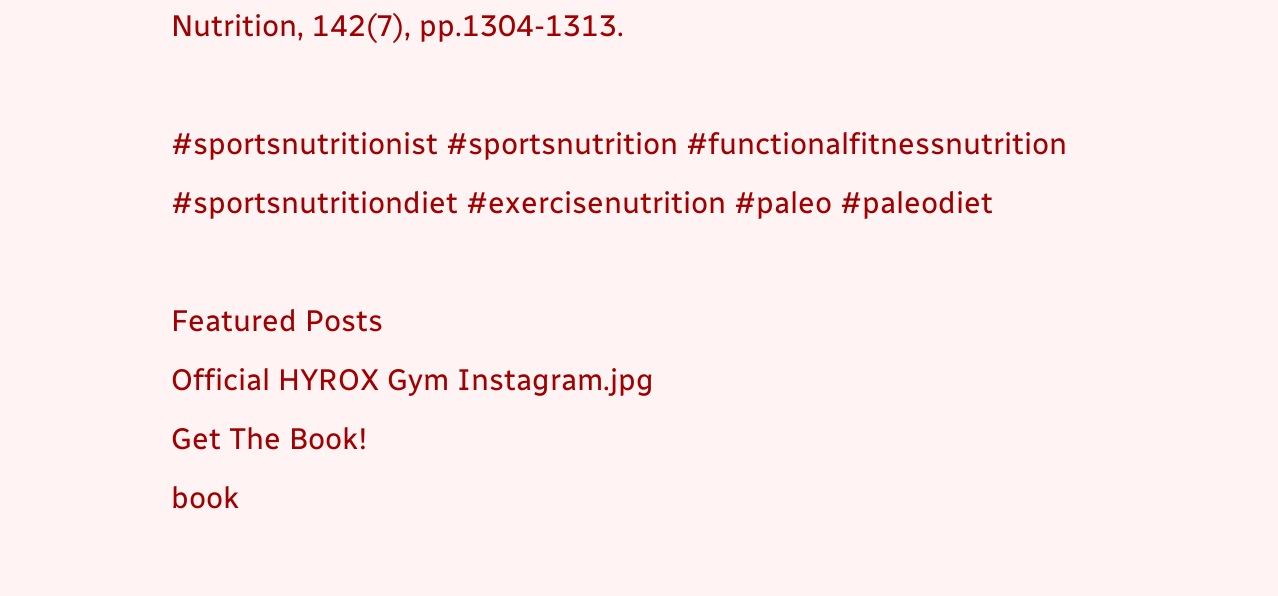Nutrition, 142(7), pp.1304-1313.

#sportsnutritionist #sportsnutrition #functionalfitnessnutrition #sportsnutritiondiet #exercisenutrition #paleo #paleodiet

Featured Posts
Official HYROX Gym Instagram.jpg
Get The Book!
book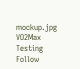mockup.jpg
VO2Max Testing
Follow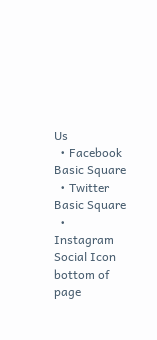Us
  • Facebook Basic Square
  • Twitter Basic Square
  • Instagram Social Icon
bottom of page